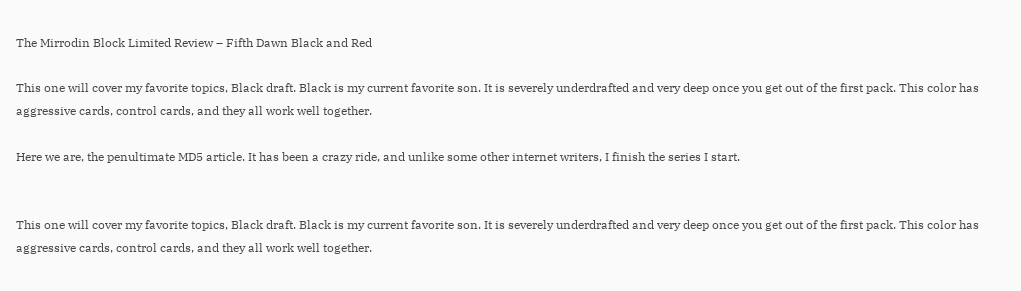The Mirrodin Block Limited Review – Fifth Dawn Black and Red

This one will cover my favorite topics, Black draft. Black is my current favorite son. It is severely underdrafted and very deep once you get out of the first pack. This color has aggressive cards, control cards, and they all work well together.

Here we are, the penultimate MD5 article. It has been a crazy ride, and unlike some other internet writers, I finish the series I start.


This one will cover my favorite topics, Black draft. Black is my current favorite son. It is severely underdrafted and very deep once you get out of the first pack. This color has aggressive cards, control cards, and they all work well together.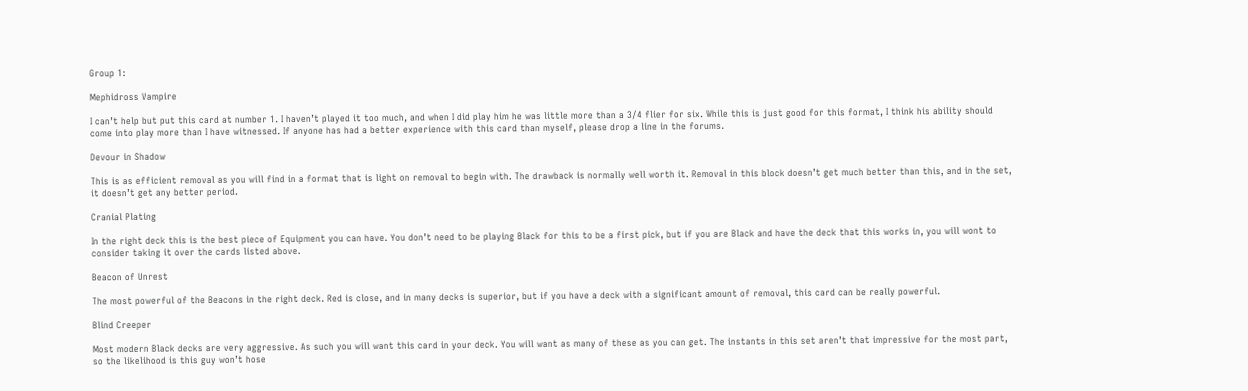Group 1:

Mephidross Vampire

I can’t help but put this card at number 1. I haven’t played it too much, and when I did play him he was little more than a 3/4 flier for six. While this is just good for this format, I think his ability should come into play more than I have witnessed. If anyone has had a better experience with this card than myself, please drop a line in the forums.

Devour in Shadow

This is as efficient removal as you will find in a format that is light on removal to begin with. The drawback is normally well worth it. Removal in this block doesn’t get much better than this, and in the set, it doesn’t get any better period.

Cranial Plating

In the right deck this is the best piece of Equipment you can have. You don’t need to be playing Black for this to be a first pick, but if you are Black and have the deck that this works in, you will wont to consider taking it over the cards listed above.

Beacon of Unrest

The most powerful of the Beacons in the right deck. Red is close, and in many decks is superior, but if you have a deck with a significant amount of removal, this card can be really powerful.

Blind Creeper

Most modern Black decks are very aggressive. As such you will want this card in your deck. You will want as many of these as you can get. The instants in this set aren’t that impressive for the most part, so the likelihood is this guy won’t hose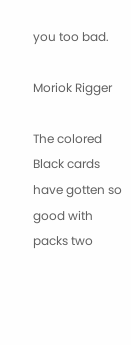you too bad.

Moriok Rigger

The colored Black cards have gotten so good with packs two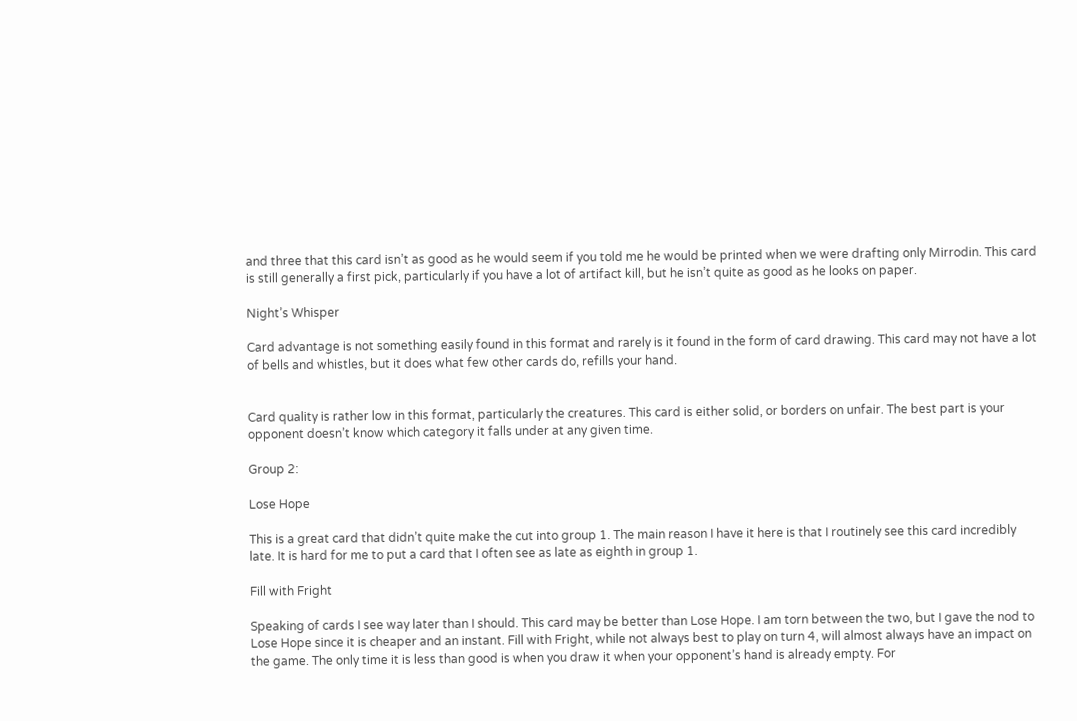and three that this card isn’t as good as he would seem if you told me he would be printed when we were drafting only Mirrodin. This card is still generally a first pick, particularly if you have a lot of artifact kill, but he isn’t quite as good as he looks on paper.

Night’s Whisper

Card advantage is not something easily found in this format and rarely is it found in the form of card drawing. This card may not have a lot of bells and whistles, but it does what few other cards do, refills your hand.


Card quality is rather low in this format, particularly the creatures. This card is either solid, or borders on unfair. The best part is your opponent doesn’t know which category it falls under at any given time.

Group 2:

Lose Hope

This is a great card that didn’t quite make the cut into group 1. The main reason I have it here is that I routinely see this card incredibly late. It is hard for me to put a card that I often see as late as eighth in group 1.

Fill with Fright

Speaking of cards I see way later than I should. This card may be better than Lose Hope. I am torn between the two, but I gave the nod to Lose Hope since it is cheaper and an instant. Fill with Fright, while not always best to play on turn 4, will almost always have an impact on the game. The only time it is less than good is when you draw it when your opponent’s hand is already empty. For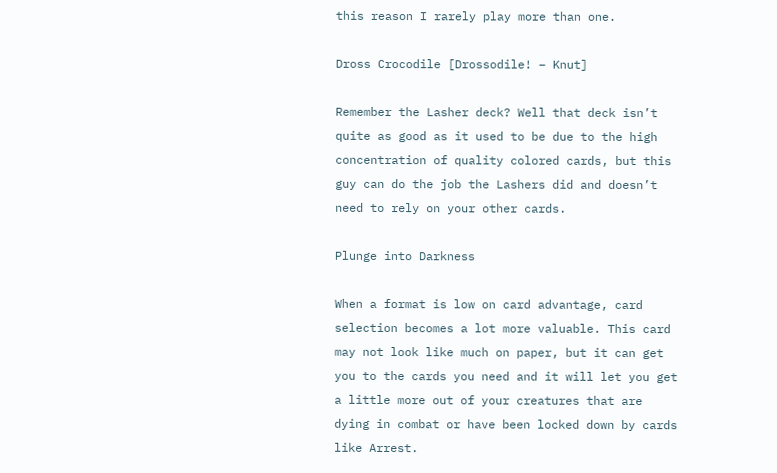this reason I rarely play more than one.

Dross Crocodile [Drossodile! – Knut]

Remember the Lasher deck? Well that deck isn’t quite as good as it used to be due to the high concentration of quality colored cards, but this guy can do the job the Lashers did and doesn’t need to rely on your other cards.

Plunge into Darkness

When a format is low on card advantage, card selection becomes a lot more valuable. This card may not look like much on paper, but it can get you to the cards you need and it will let you get a little more out of your creatures that are dying in combat or have been locked down by cards like Arrest.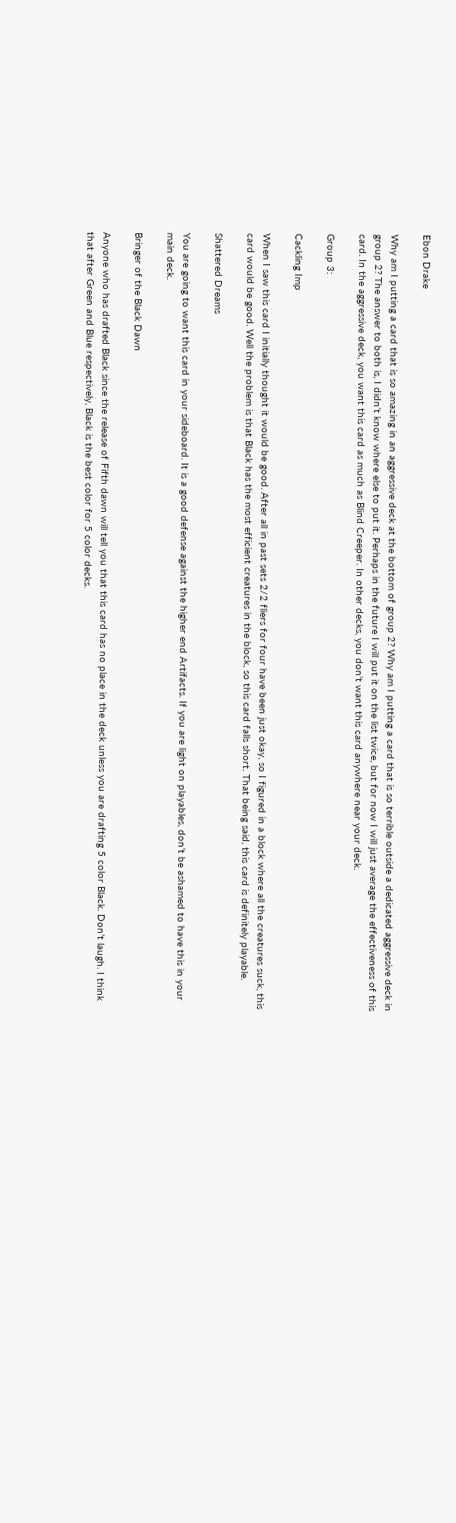Ebon Drake

Why am I putting a card that is so amazing in an aggressive deck at the bottom of group 2? Why am I putting a card that is so terrible outside a dedicated aggressive deck in group 2? The answer to both is, I didn’t know where else to put it. Perhaps in the future I will put it on the list twice, but for now I will just average the effectiveness of this card. In the aggressive deck, you want this card as much as Blind Creeper. In other decks, you don’t want this card anywhere near your deck.

Group 3:

Cackling Imp

When I saw this card I initially thought it would be good. After all in past sets 2/2 fliers for four have been just okay, so I figured in a block where all the creatures suck, this card would be good. Well the problem is that Black has the most efficient creatures in the block, so this card falls short. That being said, this card is definitely playable.

Shattered Dreams

You are going to want this card in your sideboard. It is a good defense against the higher end Artifacts. If you are light on playables, don’t be ashamed to have this in your main deck.

Bringer of the Black Dawn

Anyone who has drafted Black since the release of Fifth dawn will tell you that this card has no place in the deck unless you are drafting 5 color Black. Don’t laugh. I think that after Green and Blue respectively, Black is the best color for 5 color decks.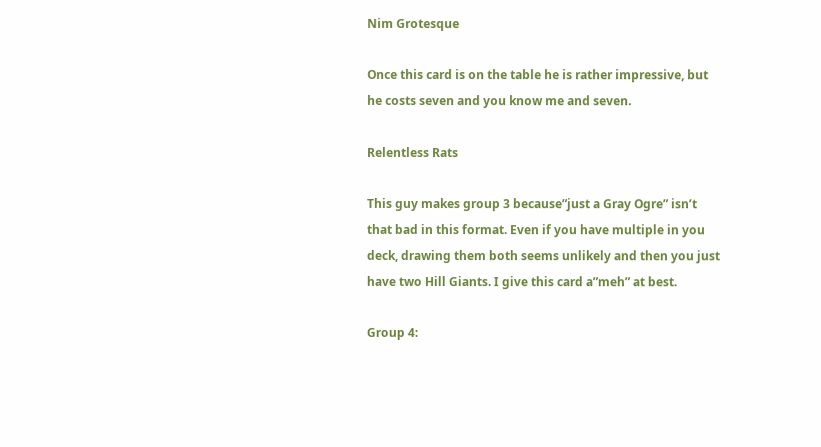Nim Grotesque

Once this card is on the table he is rather impressive, but he costs seven and you know me and seven.

Relentless Rats

This guy makes group 3 because”just a Gray Ogre” isn’t that bad in this format. Even if you have multiple in you deck, drawing them both seems unlikely and then you just have two Hill Giants. I give this card a”meh” at best.

Group 4: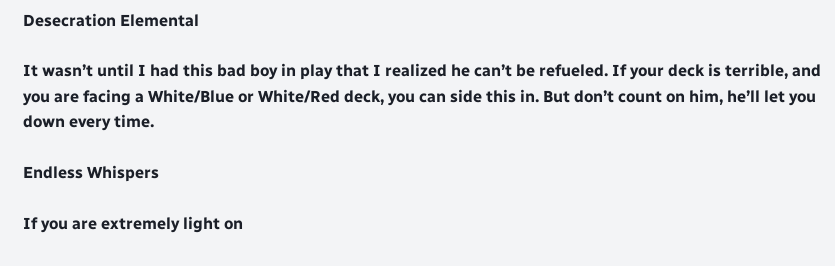Desecration Elemental

It wasn’t until I had this bad boy in play that I realized he can’t be refueled. If your deck is terrible, and you are facing a White/Blue or White/Red deck, you can side this in. But don’t count on him, he’ll let you down every time.

Endless Whispers

If you are extremely light on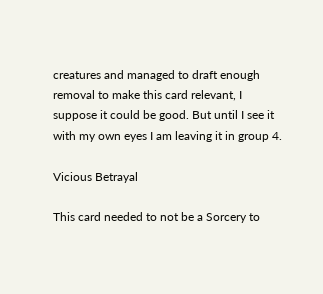creatures and managed to draft enough removal to make this card relevant, I suppose it could be good. But until I see it with my own eyes I am leaving it in group 4.

Vicious Betrayal

This card needed to not be a Sorcery to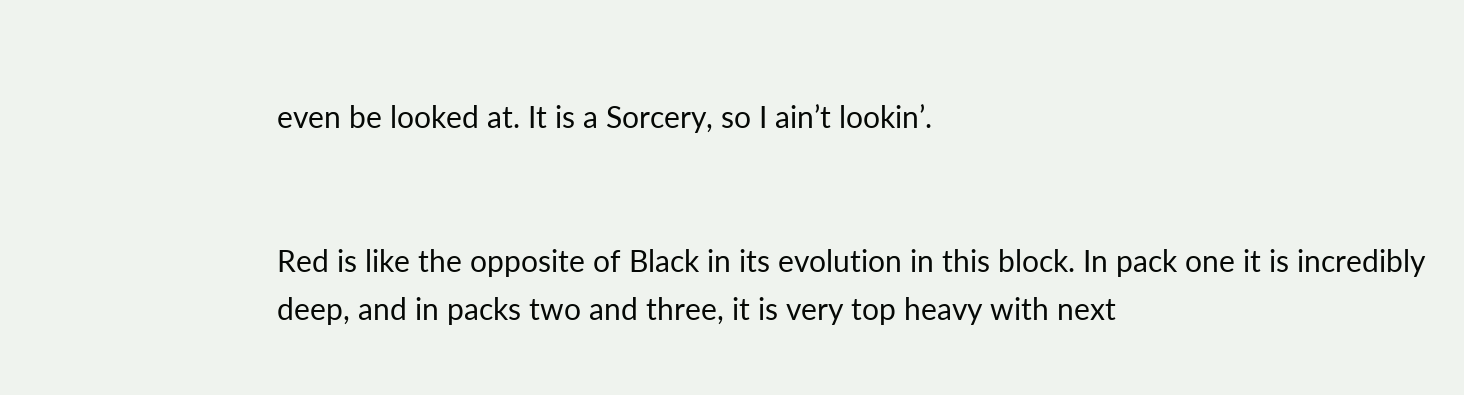even be looked at. It is a Sorcery, so I ain’t lookin’.


Red is like the opposite of Black in its evolution in this block. In pack one it is incredibly deep, and in packs two and three, it is very top heavy with next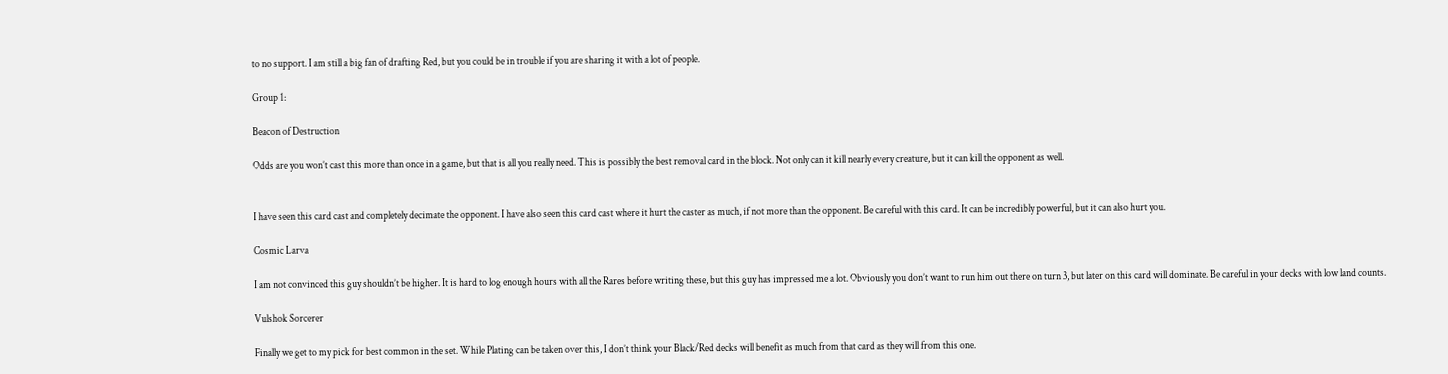to no support. I am still a big fan of drafting Red, but you could be in trouble if you are sharing it with a lot of people.

Group 1:

Beacon of Destruction

Odds are you won’t cast this more than once in a game, but that is all you really need. This is possibly the best removal card in the block. Not only can it kill nearly every creature, but it can kill the opponent as well.


I have seen this card cast and completely decimate the opponent. I have also seen this card cast where it hurt the caster as much, if not more than the opponent. Be careful with this card. It can be incredibly powerful, but it can also hurt you.

Cosmic Larva

I am not convinced this guy shouldn’t be higher. It is hard to log enough hours with all the Rares before writing these, but this guy has impressed me a lot. Obviously you don’t want to run him out there on turn 3, but later on this card will dominate. Be careful in your decks with low land counts.

Vulshok Sorcerer

Finally we get to my pick for best common in the set. While Plating can be taken over this, I don’t think your Black/Red decks will benefit as much from that card as they will from this one.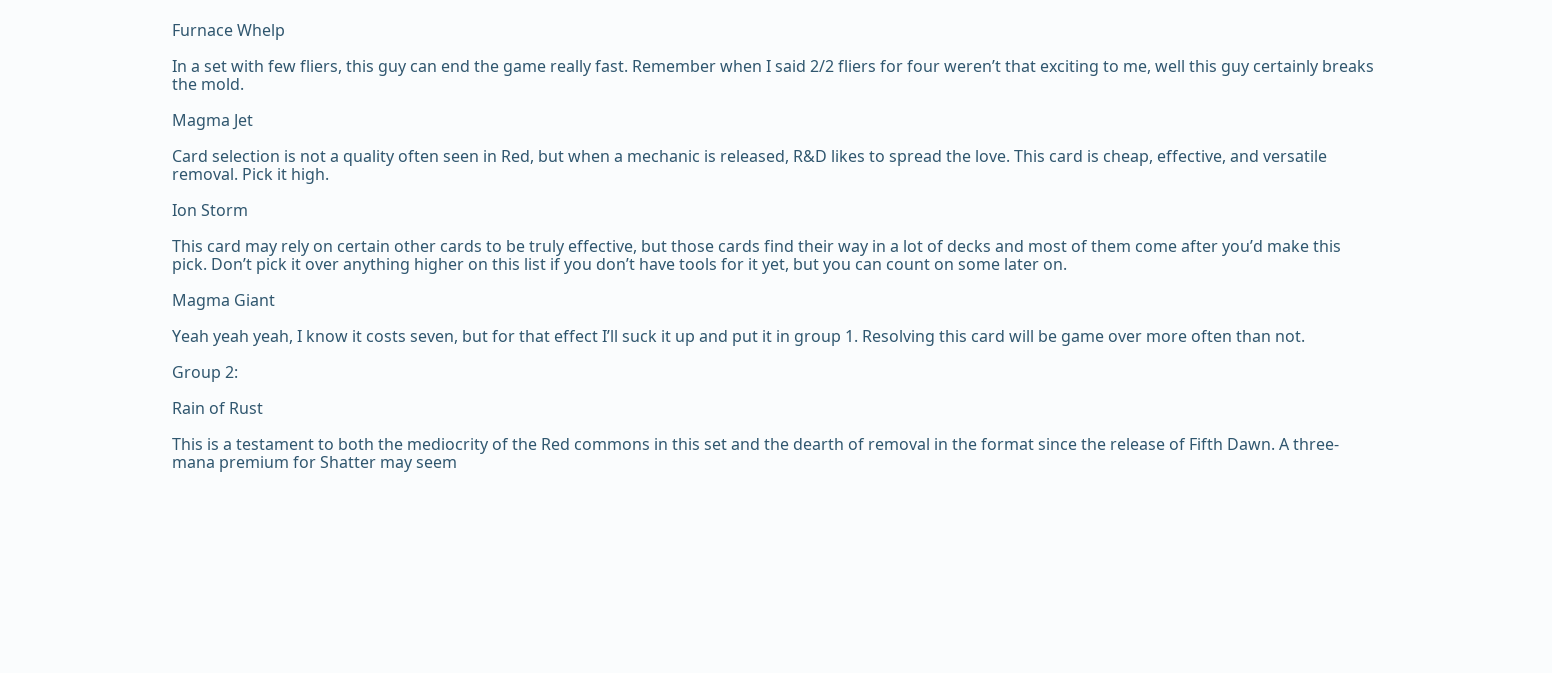Furnace Whelp

In a set with few fliers, this guy can end the game really fast. Remember when I said 2/2 fliers for four weren’t that exciting to me, well this guy certainly breaks the mold.

Magma Jet

Card selection is not a quality often seen in Red, but when a mechanic is released, R&D likes to spread the love. This card is cheap, effective, and versatile removal. Pick it high.

Ion Storm

This card may rely on certain other cards to be truly effective, but those cards find their way in a lot of decks and most of them come after you’d make this pick. Don’t pick it over anything higher on this list if you don’t have tools for it yet, but you can count on some later on.

Magma Giant

Yeah yeah yeah, I know it costs seven, but for that effect I’ll suck it up and put it in group 1. Resolving this card will be game over more often than not.

Group 2:

Rain of Rust

This is a testament to both the mediocrity of the Red commons in this set and the dearth of removal in the format since the release of Fifth Dawn. A three-mana premium for Shatter may seem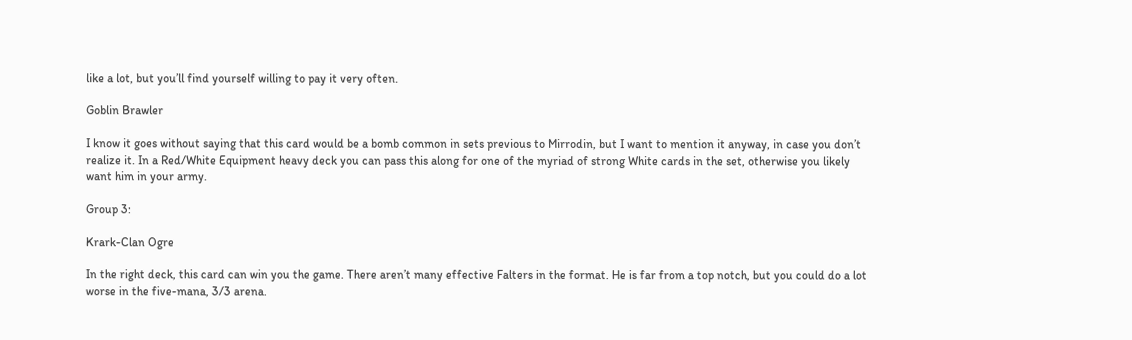like a lot, but you’ll find yourself willing to pay it very often.

Goblin Brawler

I know it goes without saying that this card would be a bomb common in sets previous to Mirrodin, but I want to mention it anyway, in case you don’t realize it. In a Red/White Equipment heavy deck you can pass this along for one of the myriad of strong White cards in the set, otherwise you likely want him in your army.

Group 3:

Krark-Clan Ogre

In the right deck, this card can win you the game. There aren’t many effective Falters in the format. He is far from a top notch, but you could do a lot worse in the five-mana, 3/3 arena.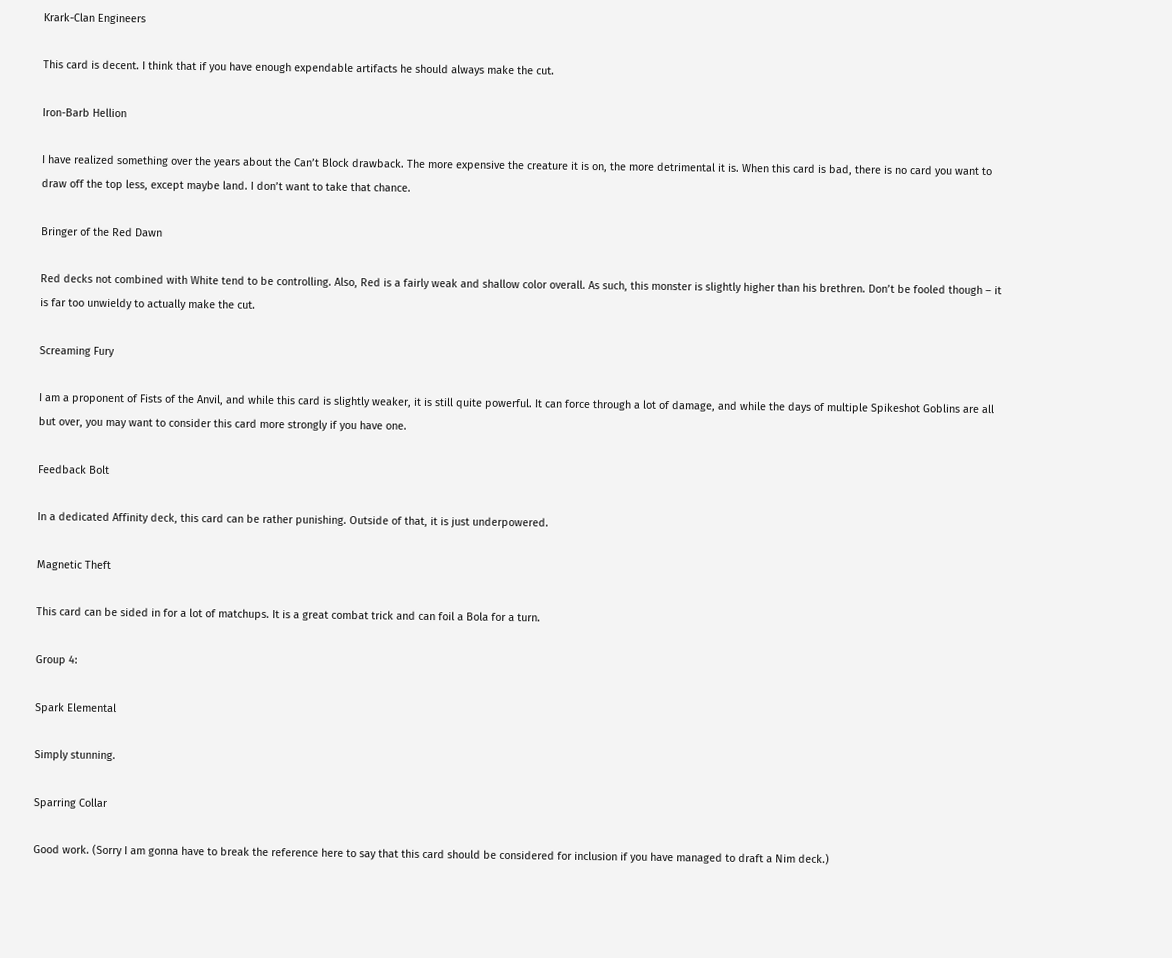Krark-Clan Engineers

This card is decent. I think that if you have enough expendable artifacts he should always make the cut.

Iron-Barb Hellion

I have realized something over the years about the Can’t Block drawback. The more expensive the creature it is on, the more detrimental it is. When this card is bad, there is no card you want to draw off the top less, except maybe land. I don’t want to take that chance.

Bringer of the Red Dawn

Red decks not combined with White tend to be controlling. Also, Red is a fairly weak and shallow color overall. As such, this monster is slightly higher than his brethren. Don’t be fooled though – it is far too unwieldy to actually make the cut.

Screaming Fury

I am a proponent of Fists of the Anvil, and while this card is slightly weaker, it is still quite powerful. It can force through a lot of damage, and while the days of multiple Spikeshot Goblins are all but over, you may want to consider this card more strongly if you have one.

Feedback Bolt

In a dedicated Affinity deck, this card can be rather punishing. Outside of that, it is just underpowered.

Magnetic Theft

This card can be sided in for a lot of matchups. It is a great combat trick and can foil a Bola for a turn.

Group 4:

Spark Elemental

Simply stunning.

Sparring Collar

Good work. (Sorry I am gonna have to break the reference here to say that this card should be considered for inclusion if you have managed to draft a Nim deck.)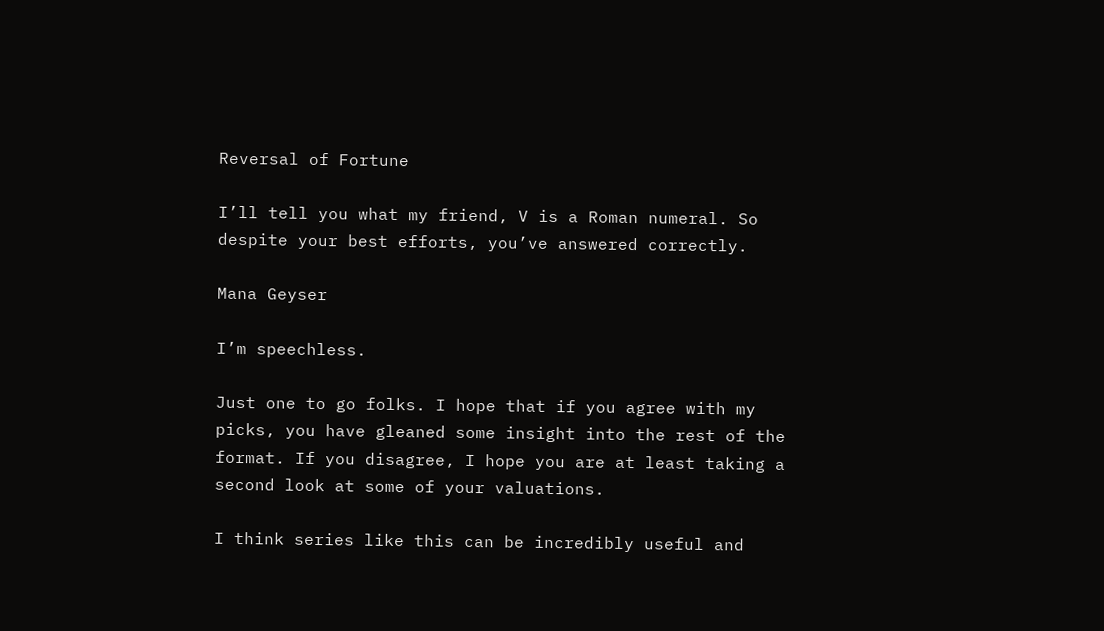Reversal of Fortune

I’ll tell you what my friend, V is a Roman numeral. So despite your best efforts, you’ve answered correctly.

Mana Geyser

I’m speechless.

Just one to go folks. I hope that if you agree with my picks, you have gleaned some insight into the rest of the format. If you disagree, I hope you are at least taking a second look at some of your valuations.

I think series like this can be incredibly useful and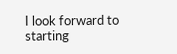I look forward to starting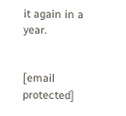it again in a year.


[email protected]